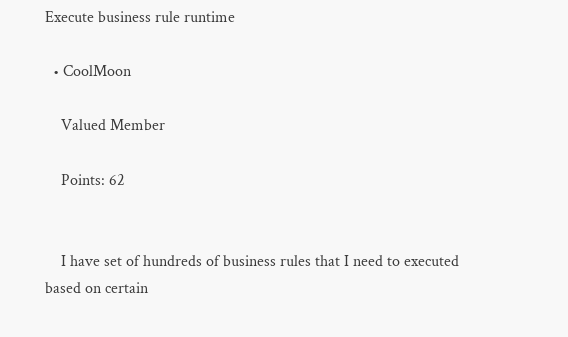Execute business rule runtime

  • CoolMoon

    Valued Member

    Points: 62


    I have set of hundreds of business rules that I need to executed based on certain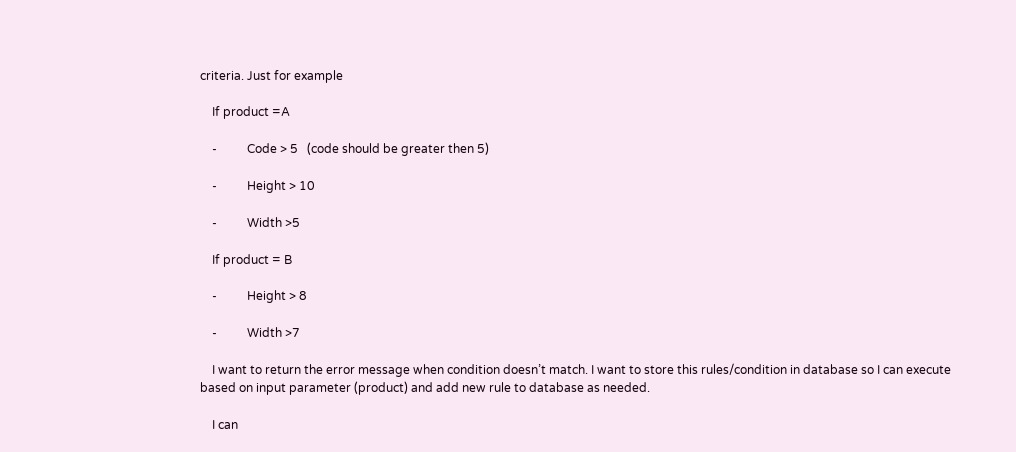criteria. Just for example

    If product =A

    -          Code > 5   (code should be greater then 5)

    -          Height > 10

    -          Width >5

    If product = B

    -          Height > 8

    -          Width >7

    I want to return the error message when condition doesn’t match. I want to store this rules/condition in database so I can execute based on input parameter (product) and add new rule to database as needed.

    I can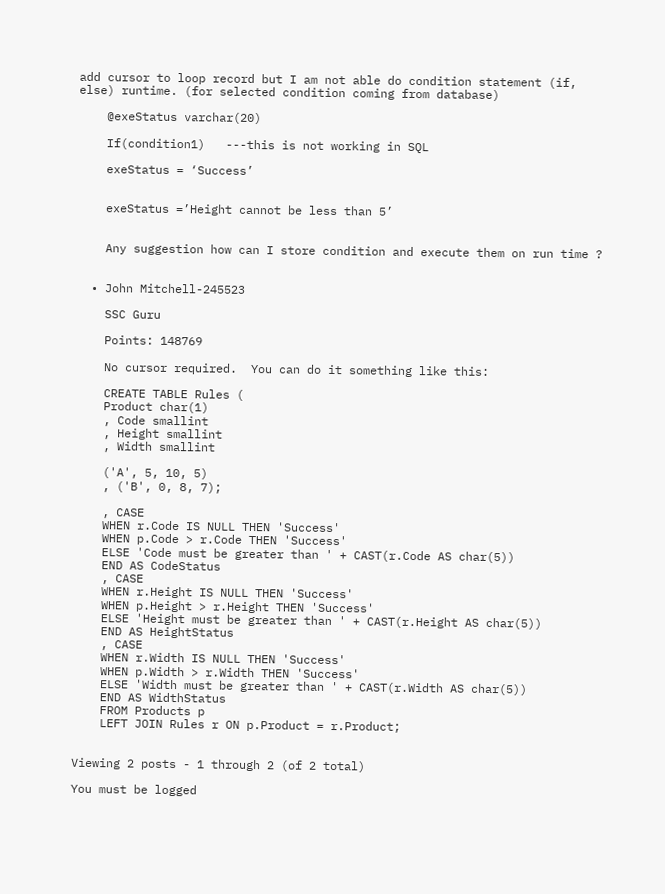add cursor to loop record but I am not able do condition statement (if, else) runtime. (for selected condition coming from database)

    @exeStatus varchar(20)

    If(condition1)   ---this is not working in SQL

    exeStatus = ‘Success’


    exeStatus =’Height cannot be less than 5’


    Any suggestion how can I store condition and execute them on run time ?


  • John Mitchell-245523

    SSC Guru

    Points: 148769

    No cursor required.  You can do it something like this:

    CREATE TABLE Rules (
    Product char(1)
    , Code smallint
    , Height smallint
    , Width smallint

    ('A', 5, 10, 5)
    , ('B', 0, 8, 7);

    , CASE
    WHEN r.Code IS NULL THEN 'Success'
    WHEN p.Code > r.Code THEN 'Success'
    ELSE 'Code must be greater than ' + CAST(r.Code AS char(5))
    END AS CodeStatus
    , CASE
    WHEN r.Height IS NULL THEN 'Success'
    WHEN p.Height > r.Height THEN 'Success'
    ELSE 'Height must be greater than ' + CAST(r.Height AS char(5))
    END AS HeightStatus
    , CASE
    WHEN r.Width IS NULL THEN 'Success'
    WHEN p.Width > r.Width THEN 'Success'
    ELSE 'Width must be greater than ' + CAST(r.Width AS char(5))
    END AS WidthStatus
    FROM Products p
    LEFT JOIN Rules r ON p.Product = r.Product;


Viewing 2 posts - 1 through 2 (of 2 total)

You must be logged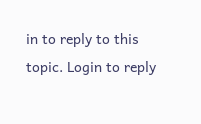in to reply to this topic. Login to reply